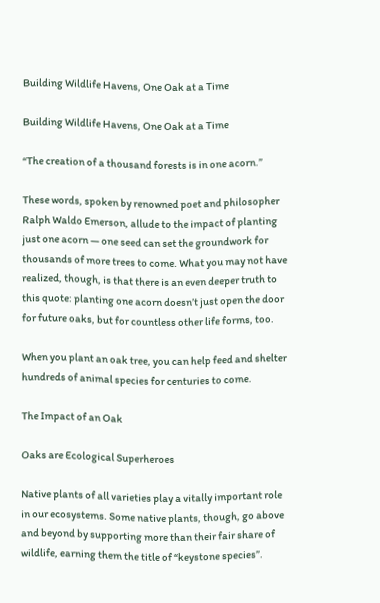Building Wildlife Havens, One Oak at a Time

Building Wildlife Havens, One Oak at a Time

“The creation of a thousand forests is in one acorn.”

These words, spoken by renowned poet and philosopher Ralph Waldo Emerson, allude to the impact of planting just one acorn — one seed can set the groundwork for thousands of more trees to come. What you may not have realized, though, is that there is an even deeper truth to this quote: planting one acorn doesn’t just open the door for future oaks, but for countless other life forms, too.

When you plant an oak tree, you can help feed and shelter hundreds of animal species for centuries to come.

The Impact of an Oak

Oaks are Ecological Superheroes

Native plants of all varieties play a vitally important role in our ecosystems. Some native plants, though, go above and beyond by supporting more than their fair share of wildlife, earning them the title of “keystone species”.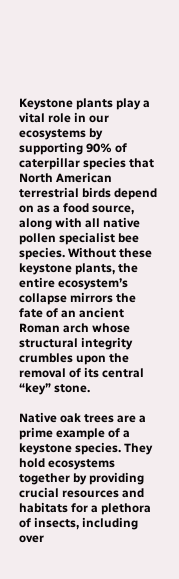Keystone plants play a vital role in our ecosystems by supporting 90% of caterpillar species that North American terrestrial birds depend on as a food source, along with all native pollen specialist bee species. Without these keystone plants, the entire ecosystem’s collapse mirrors the fate of an ancient Roman arch whose structural integrity crumbles upon the removal of its central “key” stone.

Native oak trees are a prime example of a keystone species. They hold ecosystems together by providing crucial resources and habitats for a plethora of insects, including over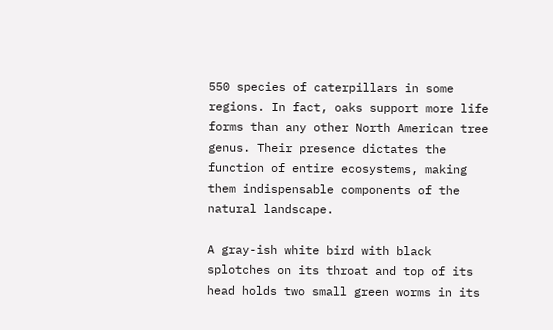550 species of caterpillars in some regions. In fact, oaks support more life forms than any other North American tree genus. Their presence dictates the function of entire ecosystems, making them indispensable components of the natural landscape.

A gray-ish white bird with black splotches on its throat and top of its head holds two small green worms in its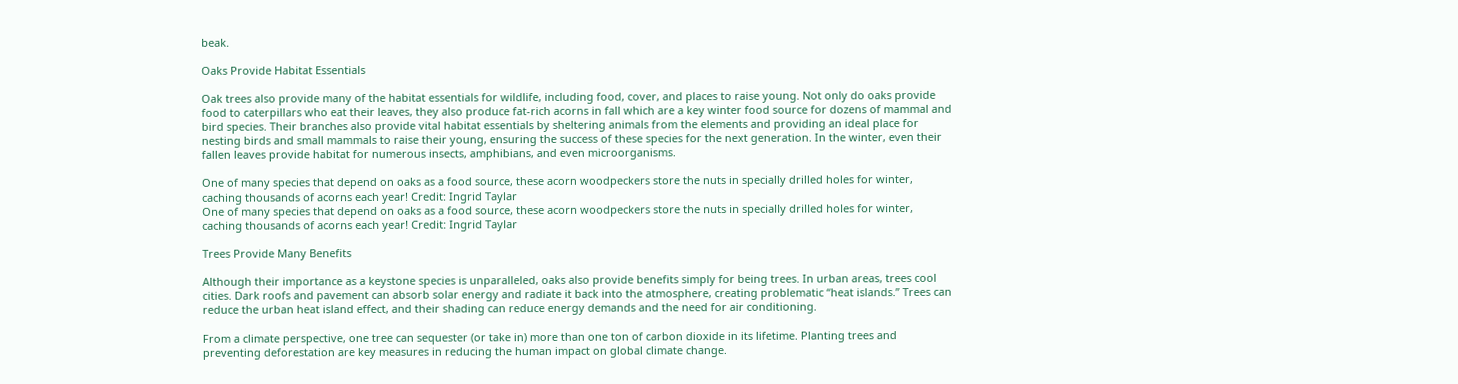beak.

Oaks Provide Habitat Essentials

Oak trees also provide many of the habitat essentials for wildlife, including food, cover, and places to raise young. Not only do oaks provide food to caterpillars who eat their leaves, they also produce fat-rich acorns in fall which are a key winter food source for dozens of mammal and bird species. Their branches also provide vital habitat essentials by sheltering animals from the elements and providing an ideal place for nesting birds and small mammals to raise their young, ensuring the success of these species for the next generation. In the winter, even their fallen leaves provide habitat for numerous insects, amphibians, and even microorganisms.

One of many species that depend on oaks as a food source, these acorn woodpeckers store the nuts in specially drilled holes for winter, caching thousands of acorns each year! Credit: Ingrid Taylar
One of many species that depend on oaks as a food source, these acorn woodpeckers store the nuts in specially drilled holes for winter, caching thousands of acorns each year! Credit: Ingrid Taylar

Trees Provide Many Benefits

Although their importance as a keystone species is unparalleled, oaks also provide benefits simply for being trees. In urban areas, trees cool cities. Dark roofs and pavement can absorb solar energy and radiate it back into the atmosphere, creating problematic “heat islands.” Trees can reduce the urban heat island effect, and their shading can reduce energy demands and the need for air conditioning.

From a climate perspective, one tree can sequester (or take in) more than one ton of carbon dioxide in its lifetime. Planting trees and preventing deforestation are key measures in reducing the human impact on global climate change.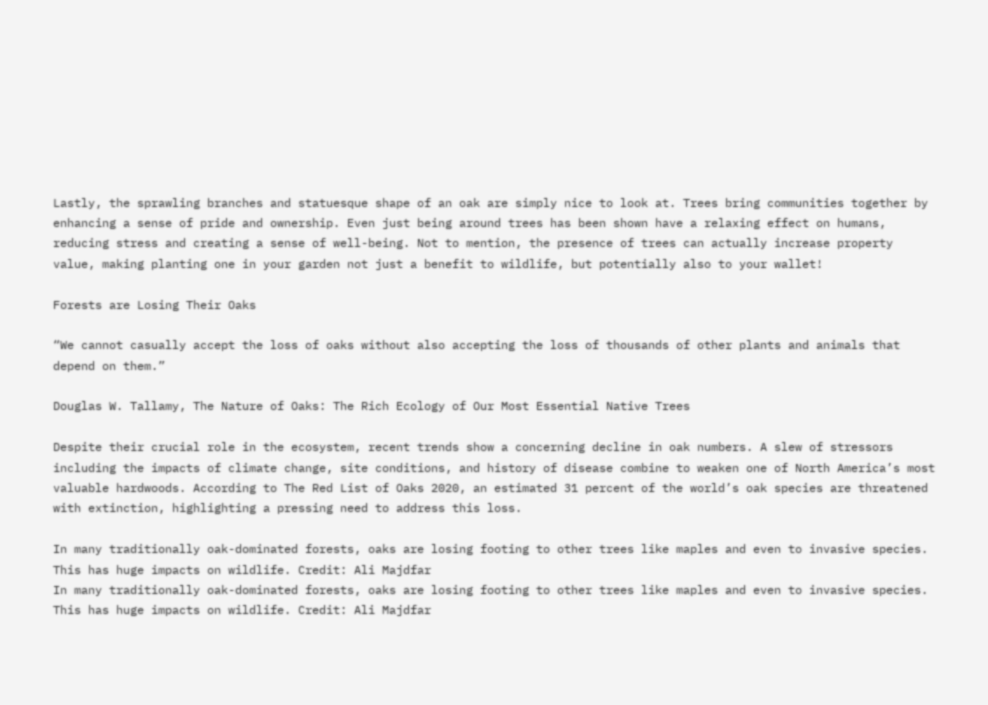Lastly, the sprawling branches and statuesque shape of an oak are simply nice to look at. Trees bring communities together by enhancing a sense of pride and ownership. Even just being around trees has been shown have a relaxing effect on humans, reducing stress and creating a sense of well-being. Not to mention, the presence of trees can actually increase property value, making planting one in your garden not just a benefit to wildlife, but potentially also to your wallet!

Forests are Losing Their Oaks

“We cannot casually accept the loss of oaks without also accepting the loss of thousands of other plants and animals that depend on them.”

Douglas W. Tallamy, The Nature of Oaks: The Rich Ecology of Our Most Essential Native Trees

Despite their crucial role in the ecosystem, recent trends show a concerning decline in oak numbers. A slew of stressors including the impacts of climate change, site conditions, and history of disease combine to weaken one of North America’s most valuable hardwoods. According to The Red List of Oaks 2020, an estimated 31 percent of the world’s oak species are threatened with extinction, highlighting a pressing need to address this loss.

In many traditionally oak-dominated forests, oaks are losing footing to other trees like maples and even to invasive species. This has huge impacts on wildlife. Credit: Ali Majdfar
In many traditionally oak-dominated forests, oaks are losing footing to other trees like maples and even to invasive species. This has huge impacts on wildlife. Credit: Ali Majdfar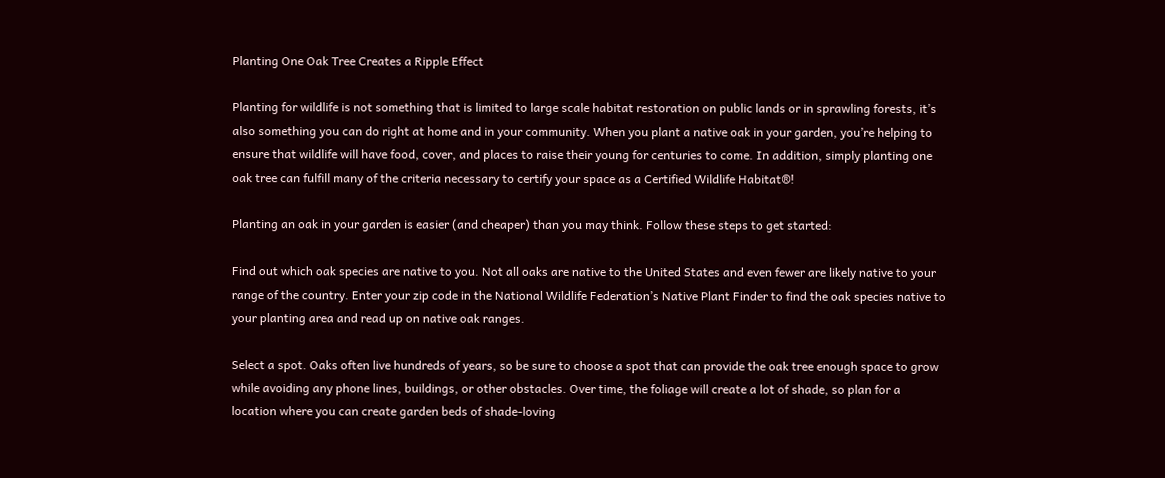Planting One Oak Tree Creates a Ripple Effect

Planting for wildlife is not something that is limited to large scale habitat restoration on public lands or in sprawling forests, it’s also something you can do right at home and in your community. When you plant a native oak in your garden, you’re helping to ensure that wildlife will have food, cover, and places to raise their young for centuries to come. In addition, simply planting one oak tree can fulfill many of the criteria necessary to certify your space as a Certified Wildlife Habitat®!

Planting an oak in your garden is easier (and cheaper) than you may think. Follow these steps to get started:

Find out which oak species are native to you. Not all oaks are native to the United States and even fewer are likely native to your range of the country. Enter your zip code in the National Wildlife Federation’s Native Plant Finder to find the oak species native to your planting area and read up on native oak ranges.

Select a spot. Oaks often live hundreds of years, so be sure to choose a spot that can provide the oak tree enough space to grow while avoiding any phone lines, buildings, or other obstacles. Over time, the foliage will create a lot of shade, so plan for a location where you can create garden beds of shade-loving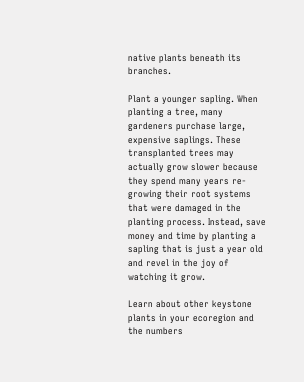native plants beneath its branches.

Plant a younger sapling. When planting a tree, many gardeners purchase large, expensive saplings. These transplanted trees may actually grow slower because they spend many years re-growing their root systems that were damaged in the planting process. Instead, save money and time by planting a sapling that is just a year old and revel in the joy of watching it grow.

Learn about other keystone plants in your ecoregion and the numbers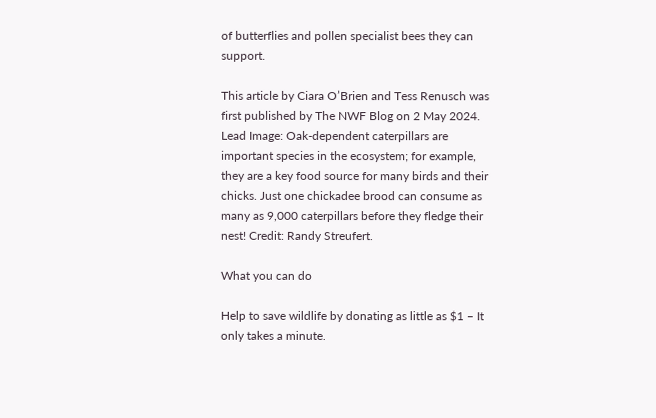of butterflies and pollen specialist bees they can support.

This article by Ciara O’Brien and Tess Renusch was first published by The NWF Blog on 2 May 2024. Lead Image: Oak-dependent caterpillars are important species in the ecosystem; for example, they are a key food source for many birds and their chicks. Just one chickadee brood can consume as many as 9,000 caterpillars before they fledge their nest! Credit: Randy Streufert.

What you can do

Help to save wildlife by donating as little as $1 – It only takes a minute.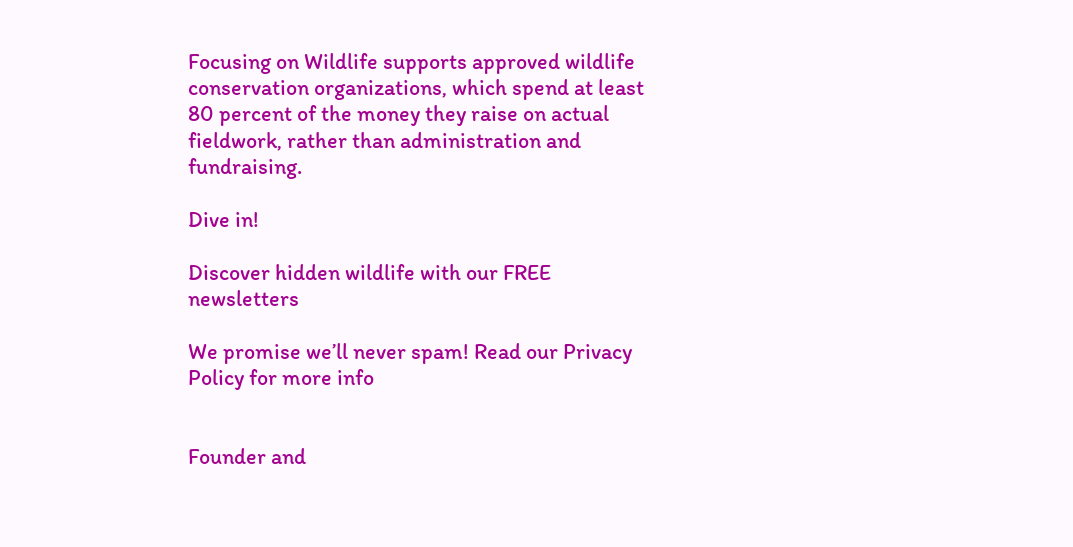Focusing on Wildlife supports approved wildlife conservation organizations, which spend at least 80 percent of the money they raise on actual fieldwork, rather than administration and fundraising.

Dive in!

Discover hidden wildlife with our FREE newsletters

We promise we’ll never spam! Read our Privacy Policy for more info


Founder and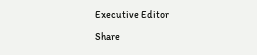Executive Editor

Share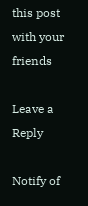this post with your friends

Leave a Reply

Notify of